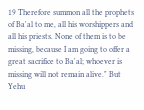19 Therefore summon all the prophets of Ba'al to me, all his worshippers and all his priests. None of them is to be missing, because I am going to offer a great sacrifice to Ba'al; whoever is missing will not remain alive." But Yehu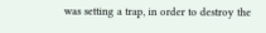was setting a trap, in order to destroy the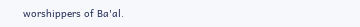worshippers of Ba'al.